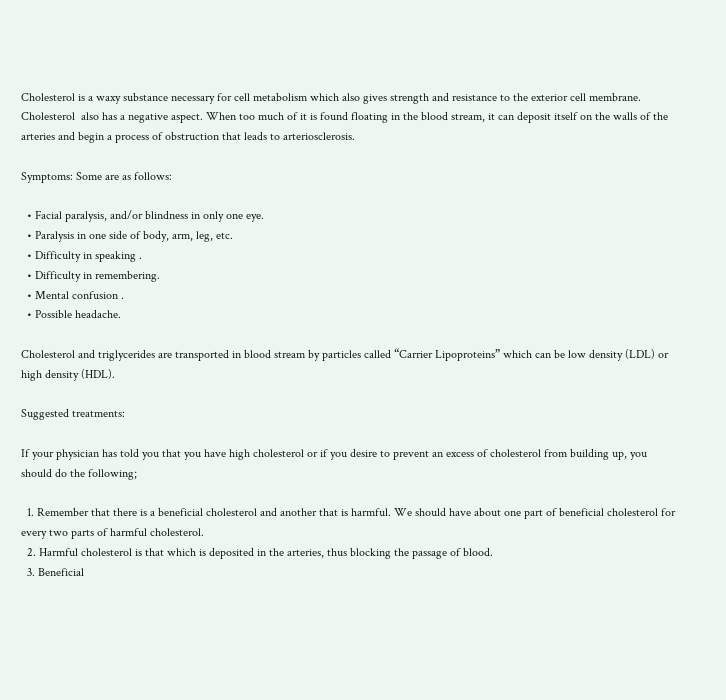Cholesterol is a waxy substance necessary for cell metabolism which also gives strength and resistance to the exterior cell membrane. Cholesterol  also has a negative aspect. When too much of it is found floating in the blood stream, it can deposit itself on the walls of the  arteries and begin a process of obstruction that leads to arteriosclerosis.

Symptoms: Some are as follows:

  • Facial paralysis, and/or blindness in only one eye.
  • Paralysis in one side of body, arm, leg, etc.
  • Difficulty in speaking .
  • Difficulty in remembering.
  • Mental confusion .
  • Possible headache.

Cholesterol and triglycerides are transported in blood stream by particles called “Carrier Lipoproteins” which can be low density (LDL) or high density (HDL).

Suggested treatments:

If your physician has told you that you have high cholesterol or if you desire to prevent an excess of cholesterol from building up, you should do the following;

  1. Remember that there is a beneficial cholesterol and another that is harmful. We should have about one part of beneficial cholesterol for every two parts of harmful cholesterol.
  2. Harmful cholesterol is that which is deposited in the arteries, thus blocking the passage of blood.
  3. Beneficial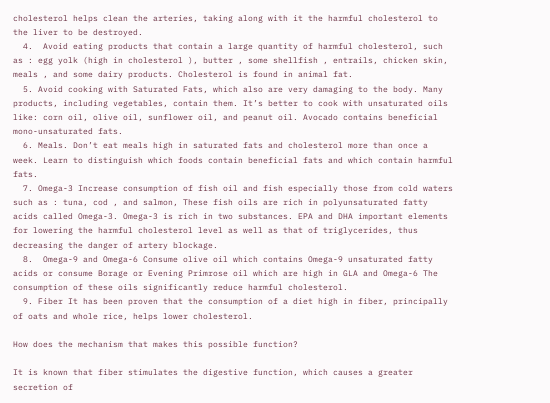cholesterol helps clean the arteries, taking along with it the harmful cholesterol to the liver to be destroyed.
  4.  Avoid eating products that contain a large quantity of harmful cholesterol, such as : egg yolk (high in cholesterol ), butter , some shellfish , entrails, chicken skin, meals , and some dairy products. Cholesterol is found in animal fat.
  5. Avoid cooking with Saturated Fats, which also are very damaging to the body. Many products, including vegetables, contain them. It’s better to cook with unsaturated oils like: corn oil, olive oil, sunflower oil, and peanut oil. Avocado contains beneficial mono-unsaturated fats.
  6. Meals. Don’t eat meals high in saturated fats and cholesterol more than once a week. Learn to distinguish which foods contain beneficial fats and which contain harmful fats.
  7. Omega-3 Increase consumption of fish oil and fish especially those from cold waters such as : tuna, cod , and salmon, These fish oils are rich in polyunsaturated fatty acids called Omega-3. Omega-3 is rich in two substances. EPA and DHA important elements for lowering the harmful cholesterol level as well as that of triglycerides, thus decreasing the danger of artery blockage.
  8.  Omega-9 and Omega-6 Consume olive oil which contains Omega-9 unsaturated fatty acids or consume Borage or Evening Primrose oil which are high in GLA and Omega-6 The consumption of these oils significantly reduce harmful cholesterol.
  9. Fiber It has been proven that the consumption of a diet high in fiber, principally of oats and whole rice, helps lower cholesterol.

How does the mechanism that makes this possible function?

It is known that fiber stimulates the digestive function, which causes a greater secretion of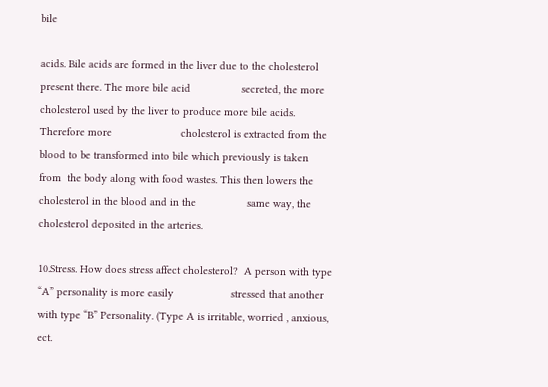bile

acids. Bile acids are formed in the liver due to the cholesterol present there. The more bile acid                 secreted, the more cholesterol used by the liver to produce more bile acids. Therefore more                       cholesterol is extracted from the blood to be transformed into bile which previously is taken                     from  the body along with food wastes. This then lowers the cholesterol in the blood and in the                 same way, the cholesterol deposited in the arteries.

10.Stress. How does stress affect cholesterol?  A person with type “A” personality is more easily                   stressed that another with type “B” Personality. (Type A is irritable, worried , anxious, ect.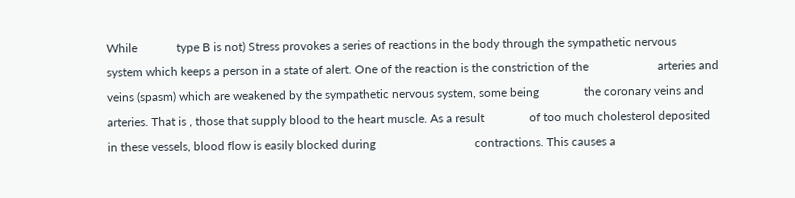While             type B is not) Stress provokes a series of reactions in the body through the sympathetic nervous               system which keeps a person in a state of alert. One of the reaction is the constriction of the                       arteries and veins (spasm) which are weakened by the sympathetic nervous system, some being               the coronary veins and arteries. That is , those that supply blood to the heart muscle. As a result               of too much cholesterol deposited in these vessels, blood flow is easily blocked during                                 contractions. This causes a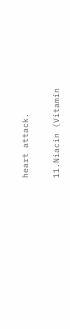heart attack.

11.Niacin (Vitamin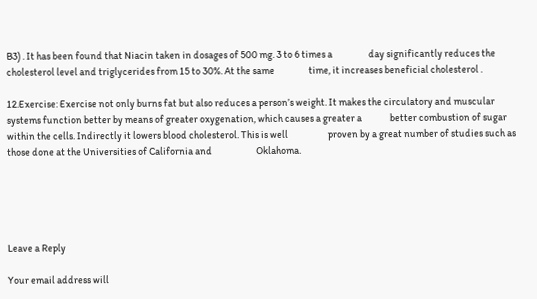B3) . It has been found that Niacin taken in dosages of 500 mg. 3 to 6 times a                  day significantly reduces the cholesterol level and triglycerides from 15 to 30%. At the same                 time, it increases beneficial cholesterol .

12.Exercise: Exercise not only burns fat but also reduces a person’s weight. It makes the circulatory and muscular systems function better by means of greater oxygenation, which causes a greater a              better combustion of sugar within the cells. Indirectly it lowers blood cholesterol. This is well                    proven by a great number of studies such as those done at the Universities of California and                      Oklahoma.





Leave a Reply

Your email address will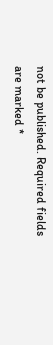not be published. Required fields are marked *